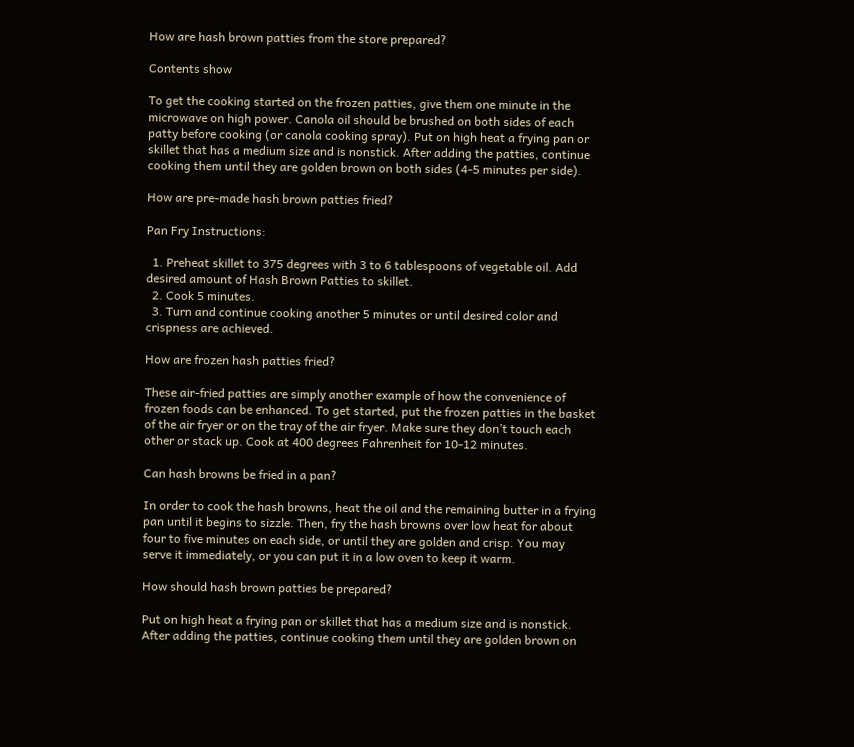How are hash brown patties from the store prepared?

Contents show

To get the cooking started on the frozen patties, give them one minute in the microwave on high power. Canola oil should be brushed on both sides of each patty before cooking (or canola cooking spray). Put on high heat a frying pan or skillet that has a medium size and is nonstick. After adding the patties, continue cooking them until they are golden brown on both sides (4-5 minutes per side).

How are pre-made hash brown patties fried?

Pan Fry Instructions:

  1. Preheat skillet to 375 degrees with 3 to 6 tablespoons of vegetable oil. Add desired amount of Hash Brown Patties to skillet.
  2. Cook 5 minutes.
  3. Turn and continue cooking another 5 minutes or until desired color and crispness are achieved.

How are frozen hash patties fried?

These air-fried patties are simply another example of how the convenience of frozen foods can be enhanced. To get started, put the frozen patties in the basket of the air fryer or on the tray of the air fryer. Make sure they don’t touch each other or stack up. Cook at 400 degrees Fahrenheit for 10-12 minutes.

Can hash browns be fried in a pan?

In order to cook the hash browns, heat the oil and the remaining butter in a frying pan until it begins to sizzle. Then, fry the hash browns over low heat for about four to five minutes on each side, or until they are golden and crisp. You may serve it immediately, or you can put it in a low oven to keep it warm.

How should hash brown patties be prepared?

Put on high heat a frying pan or skillet that has a medium size and is nonstick. After adding the patties, continue cooking them until they are golden brown on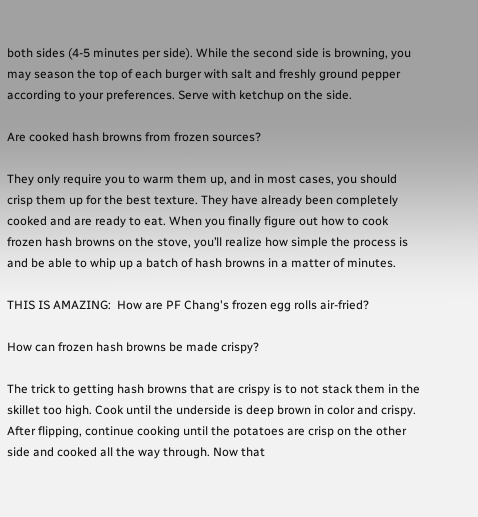both sides (4-5 minutes per side). While the second side is browning, you may season the top of each burger with salt and freshly ground pepper according to your preferences. Serve with ketchup on the side.

Are cooked hash browns from frozen sources?

They only require you to warm them up, and in most cases, you should crisp them up for the best texture. They have already been completely cooked and are ready to eat. When you finally figure out how to cook frozen hash browns on the stove, you’ll realize how simple the process is and be able to whip up a batch of hash browns in a matter of minutes.

THIS IS AMAZING:  How are PF Chang's frozen egg rolls air-fried?

How can frozen hash browns be made crispy?

The trick to getting hash browns that are crispy is to not stack them in the skillet too high. Cook until the underside is deep brown in color and crispy. After flipping, continue cooking until the potatoes are crisp on the other side and cooked all the way through. Now that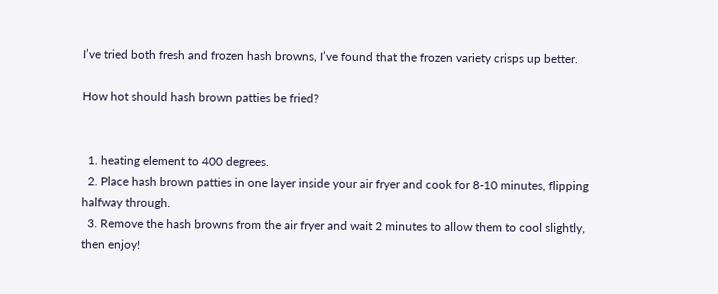I’ve tried both fresh and frozen hash browns, I’ve found that the frozen variety crisps up better.

How hot should hash brown patties be fried?


  1. heating element to 400 degrees.
  2. Place hash brown patties in one layer inside your air fryer and cook for 8-10 minutes, flipping halfway through.
  3. Remove the hash browns from the air fryer and wait 2 minutes to allow them to cool slightly, then enjoy!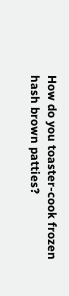How do you toaster-cook frozen hash brown patties?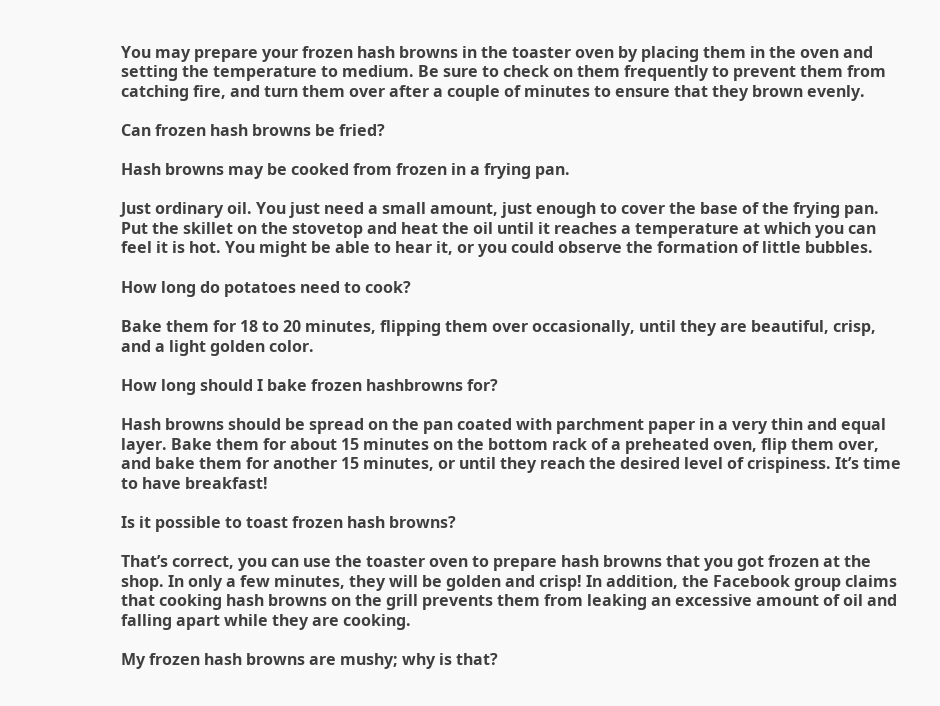You may prepare your frozen hash browns in the toaster oven by placing them in the oven and setting the temperature to medium. Be sure to check on them frequently to prevent them from catching fire, and turn them over after a couple of minutes to ensure that they brown evenly.

Can frozen hash browns be fried?

Hash browns may be cooked from frozen in a frying pan.

Just ordinary oil. You just need a small amount, just enough to cover the base of the frying pan. Put the skillet on the stovetop and heat the oil until it reaches a temperature at which you can feel it is hot. You might be able to hear it, or you could observe the formation of little bubbles.

How long do potatoes need to cook?

Bake them for 18 to 20 minutes, flipping them over occasionally, until they are beautiful, crisp, and a light golden color.

How long should I bake frozen hashbrowns for?

Hash browns should be spread on the pan coated with parchment paper in a very thin and equal layer. Bake them for about 15 minutes on the bottom rack of a preheated oven, flip them over, and bake them for another 15 minutes, or until they reach the desired level of crispiness. It’s time to have breakfast!

Is it possible to toast frozen hash browns?

That’s correct, you can use the toaster oven to prepare hash browns that you got frozen at the shop. In only a few minutes, they will be golden and crisp! In addition, the Facebook group claims that cooking hash browns on the grill prevents them from leaking an excessive amount of oil and falling apart while they are cooking.

My frozen hash browns are mushy; why is that?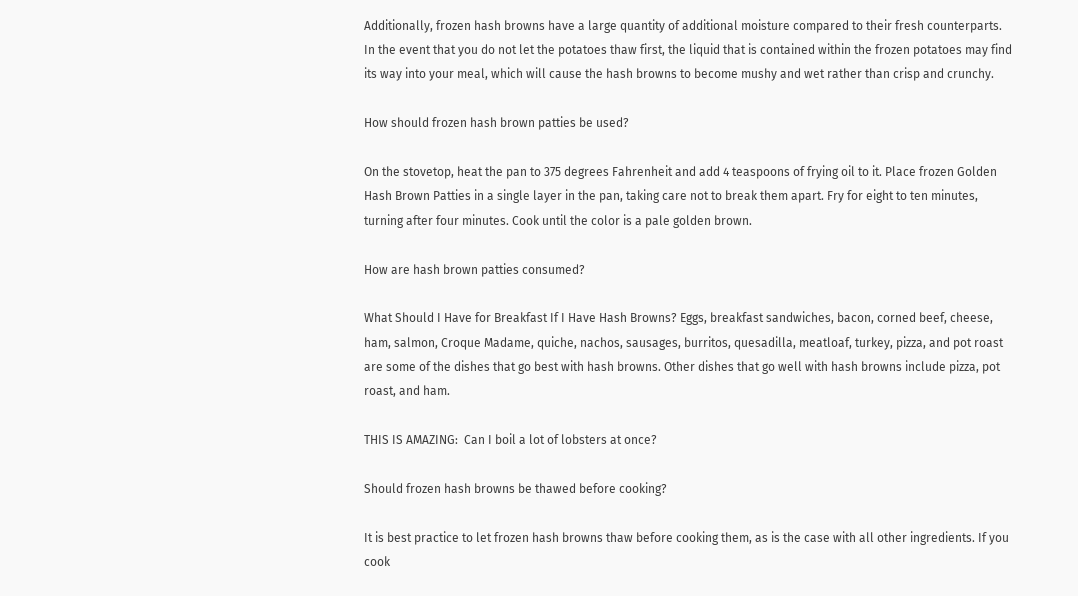Additionally, frozen hash browns have a large quantity of additional moisture compared to their fresh counterparts. In the event that you do not let the potatoes thaw first, the liquid that is contained within the frozen potatoes may find its way into your meal, which will cause the hash browns to become mushy and wet rather than crisp and crunchy.

How should frozen hash brown patties be used?

On the stovetop, heat the pan to 375 degrees Fahrenheit and add 4 teaspoons of frying oil to it. Place frozen Golden Hash Brown Patties in a single layer in the pan, taking care not to break them apart. Fry for eight to ten minutes, turning after four minutes. Cook until the color is a pale golden brown.

How are hash brown patties consumed?

What Should I Have for Breakfast If I Have Hash Browns? Eggs, breakfast sandwiches, bacon, corned beef, cheese, ham, salmon, Croque Madame, quiche, nachos, sausages, burritos, quesadilla, meatloaf, turkey, pizza, and pot roast are some of the dishes that go best with hash browns. Other dishes that go well with hash browns include pizza, pot roast, and ham.

THIS IS AMAZING:  Can I boil a lot of lobsters at once?

Should frozen hash browns be thawed before cooking?

It is best practice to let frozen hash browns thaw before cooking them, as is the case with all other ingredients. If you cook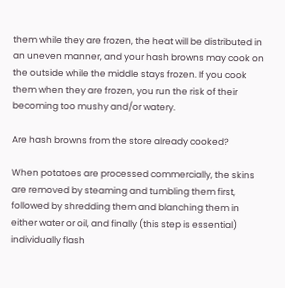them while they are frozen, the heat will be distributed in an uneven manner, and your hash browns may cook on the outside while the middle stays frozen. If you cook them when they are frozen, you run the risk of their becoming too mushy and/or watery.

Are hash browns from the store already cooked?

When potatoes are processed commercially, the skins are removed by steaming and tumbling them first, followed by shredding them and blanching them in either water or oil, and finally (this step is essential) individually flash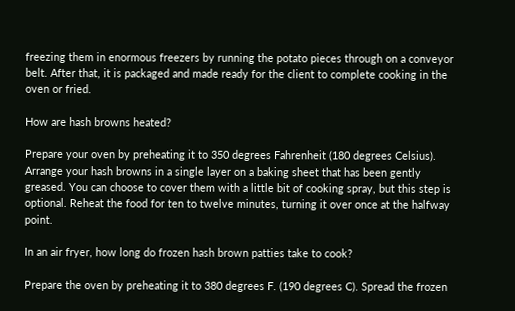freezing them in enormous freezers by running the potato pieces through on a conveyor belt. After that, it is packaged and made ready for the client to complete cooking in the oven or fried.

How are hash browns heated?

Prepare your oven by preheating it to 350 degrees Fahrenheit (180 degrees Celsius). Arrange your hash browns in a single layer on a baking sheet that has been gently greased. You can choose to cover them with a little bit of cooking spray, but this step is optional. Reheat the food for ten to twelve minutes, turning it over once at the halfway point.

In an air fryer, how long do frozen hash brown patties take to cook?

Prepare the oven by preheating it to 380 degrees F. (190 degrees C). Spread the frozen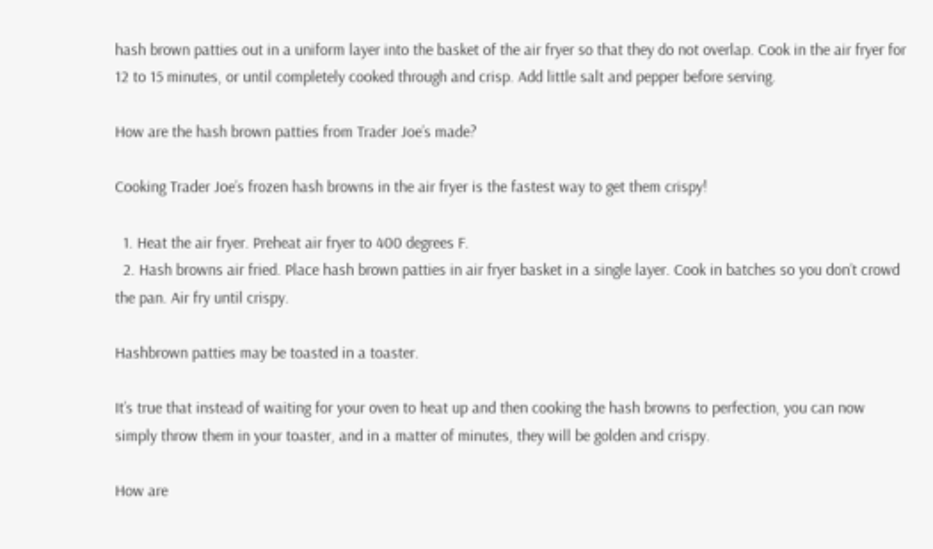hash brown patties out in a uniform layer into the basket of the air fryer so that they do not overlap. Cook in the air fryer for 12 to 15 minutes, or until completely cooked through and crisp. Add little salt and pepper before serving.

How are the hash brown patties from Trader Joe’s made?

Cooking Trader Joe’s frozen hash browns in the air fryer is the fastest way to get them crispy!

  1. Heat the air fryer. Preheat air fryer to 400 degrees F.
  2. Hash browns air fried. Place hash brown patties in air fryer basket in a single layer. Cook in batches so you don’t crowd the pan. Air fry until crispy.

Hashbrown patties may be toasted in a toaster.

It’s true that instead of waiting for your oven to heat up and then cooking the hash browns to perfection, you can now simply throw them in your toaster, and in a matter of minutes, they will be golden and crispy.

How are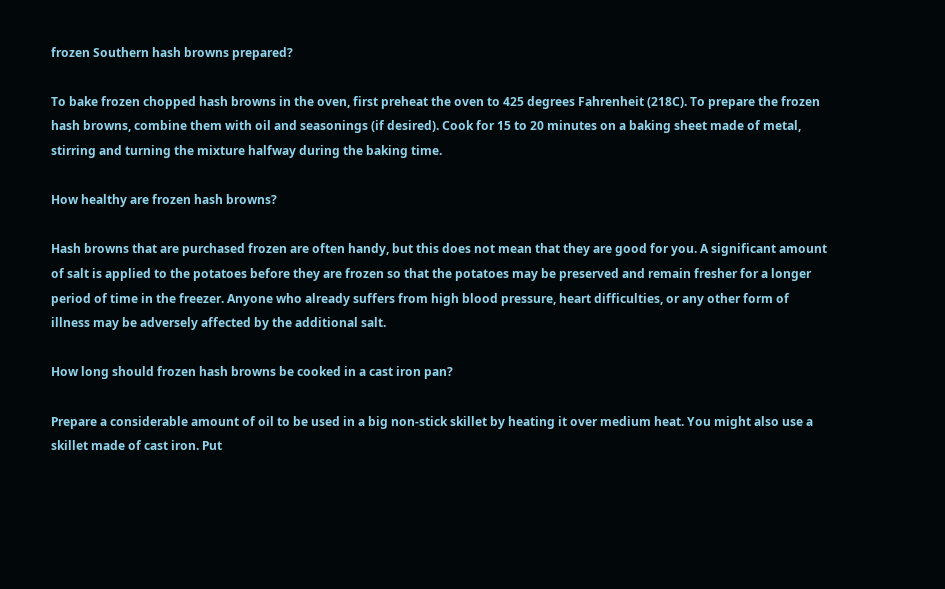frozen Southern hash browns prepared?

To bake frozen chopped hash browns in the oven, first preheat the oven to 425 degrees Fahrenheit (218C). To prepare the frozen hash browns, combine them with oil and seasonings (if desired). Cook for 15 to 20 minutes on a baking sheet made of metal, stirring and turning the mixture halfway during the baking time.

How healthy are frozen hash browns?

Hash browns that are purchased frozen are often handy, but this does not mean that they are good for you. A significant amount of salt is applied to the potatoes before they are frozen so that the potatoes may be preserved and remain fresher for a longer period of time in the freezer. Anyone who already suffers from high blood pressure, heart difficulties, or any other form of illness may be adversely affected by the additional salt.

How long should frozen hash browns be cooked in a cast iron pan?

Prepare a considerable amount of oil to be used in a big non-stick skillet by heating it over medium heat. You might also use a skillet made of cast iron. Put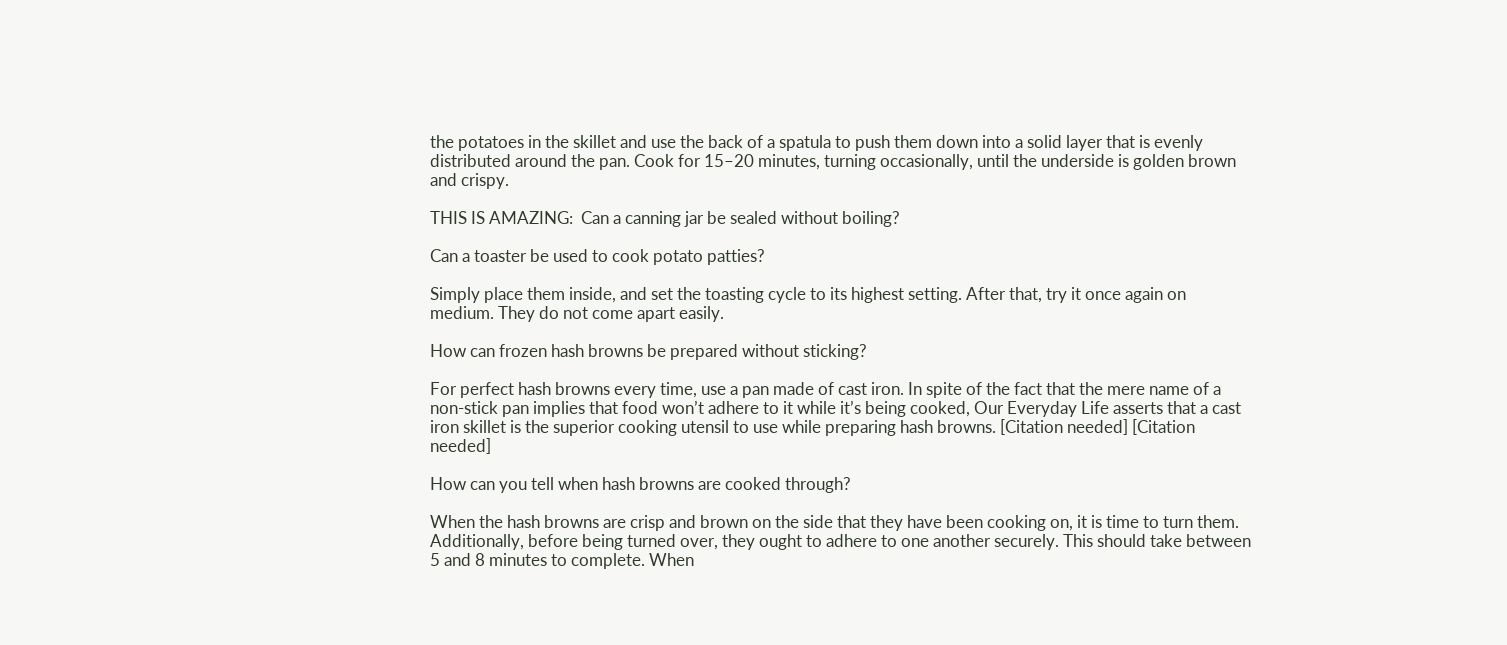the potatoes in the skillet and use the back of a spatula to push them down into a solid layer that is evenly distributed around the pan. Cook for 15–20 minutes, turning occasionally, until the underside is golden brown and crispy.

THIS IS AMAZING:  Can a canning jar be sealed without boiling?

Can a toaster be used to cook potato patties?

Simply place them inside, and set the toasting cycle to its highest setting. After that, try it once again on medium. They do not come apart easily.

How can frozen hash browns be prepared without sticking?

For perfect hash browns every time, use a pan made of cast iron. In spite of the fact that the mere name of a non-stick pan implies that food won’t adhere to it while it’s being cooked, Our Everyday Life asserts that a cast iron skillet is the superior cooking utensil to use while preparing hash browns. [Citation needed] [Citation needed]

How can you tell when hash browns are cooked through?

When the hash browns are crisp and brown on the side that they have been cooking on, it is time to turn them. Additionally, before being turned over, they ought to adhere to one another securely. This should take between 5 and 8 minutes to complete. When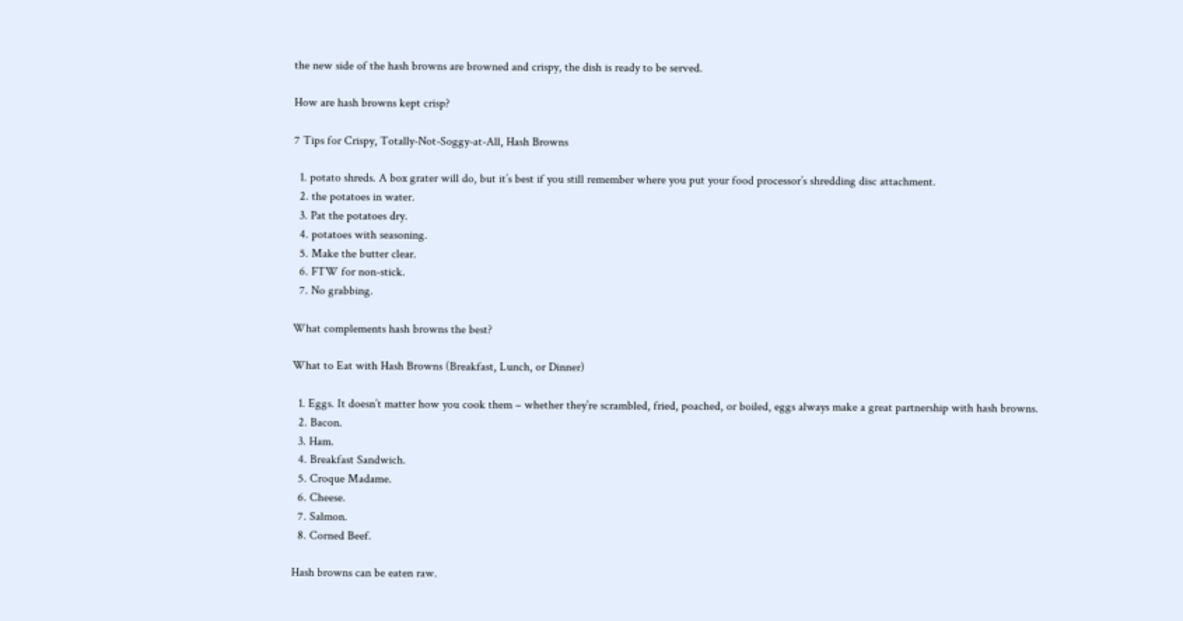the new side of the hash browns are browned and crispy, the dish is ready to be served.

How are hash browns kept crisp?

7 Tips for Crispy, Totally-Not-Soggy-at-All, Hash Browns

  1. potato shreds. A box grater will do, but it’s best if you still remember where you put your food processor’s shredding disc attachment.
  2. the potatoes in water.
  3. Pat the potatoes dry.
  4. potatoes with seasoning.
  5. Make the butter clear.
  6. FTW for non-stick.
  7. No grabbing.

What complements hash browns the best?

What to Eat with Hash Browns (Breakfast, Lunch, or Dinner)

  1. Eggs. It doesn’t matter how you cook them – whether they’re scrambled, fried, poached, or boiled, eggs always make a great partnership with hash browns.
  2. Bacon.
  3. Ham.
  4. Breakfast Sandwich.
  5. Croque Madame.
  6. Cheese.
  7. Salmon.
  8. Corned Beef.

Hash browns can be eaten raw.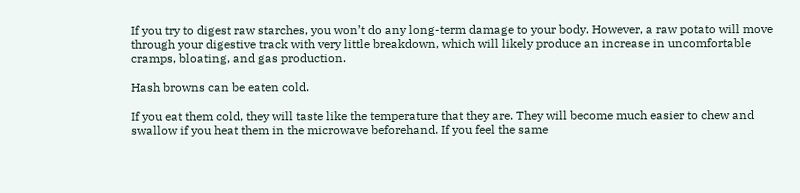If you try to digest raw starches, you won’t do any long-term damage to your body. However, a raw potato will move through your digestive track with very little breakdown, which will likely produce an increase in uncomfortable cramps, bloating, and gas production.

Hash browns can be eaten cold.

If you eat them cold, they will taste like the temperature that they are. They will become much easier to chew and swallow if you heat them in the microwave beforehand. If you feel the same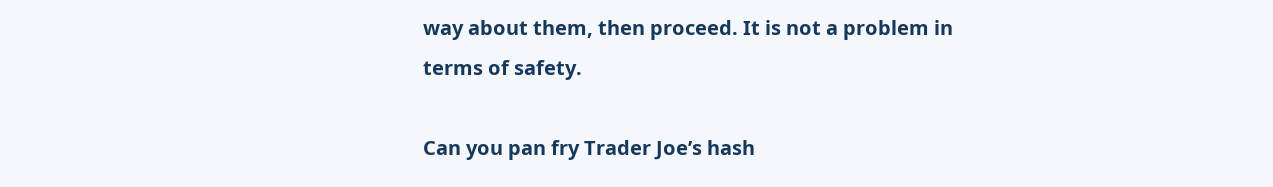way about them, then proceed. It is not a problem in terms of safety.

Can you pan fry Trader Joe’s hash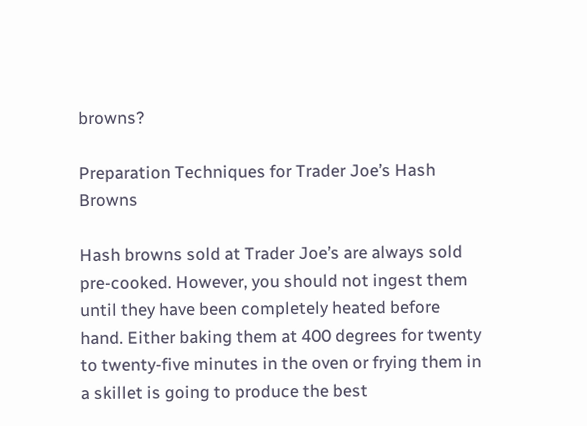browns?

Preparation Techniques for Trader Joe’s Hash Browns

Hash browns sold at Trader Joe’s are always sold pre-cooked. However, you should not ingest them until they have been completely heated before hand. Either baking them at 400 degrees for twenty to twenty-five minutes in the oven or frying them in a skillet is going to produce the best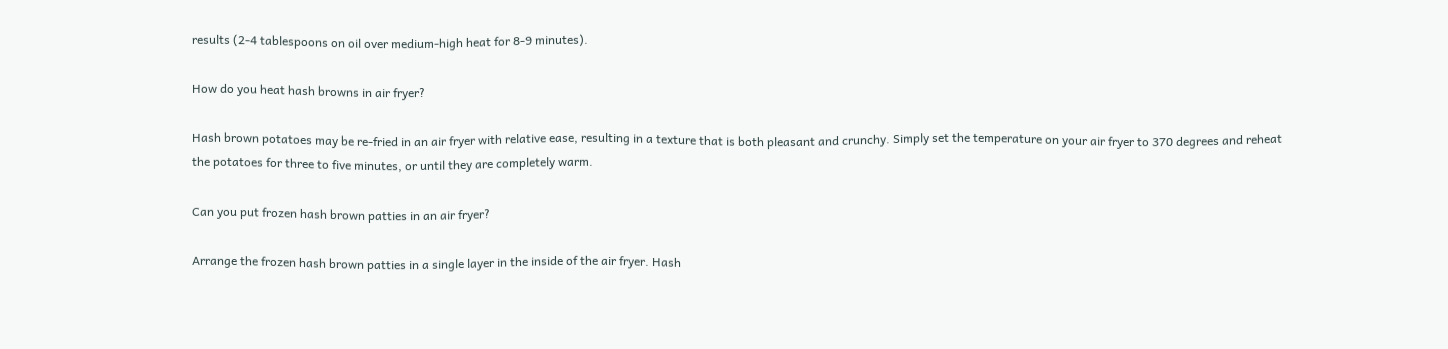results (2-4 tablespoons on oil over medium-high heat for 8-9 minutes).

How do you heat hash browns in air fryer?

Hash brown potatoes may be re-fried in an air fryer with relative ease, resulting in a texture that is both pleasant and crunchy. Simply set the temperature on your air fryer to 370 degrees and reheat the potatoes for three to five minutes, or until they are completely warm.

Can you put frozen hash brown patties in an air fryer?

Arrange the frozen hash brown patties in a single layer in the inside of the air fryer. Hash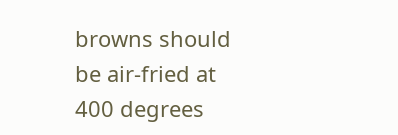browns should be air-fried at 400 degrees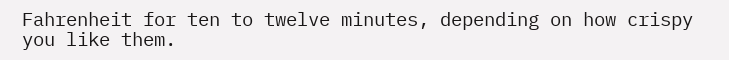Fahrenheit for ten to twelve minutes, depending on how crispy you like them.